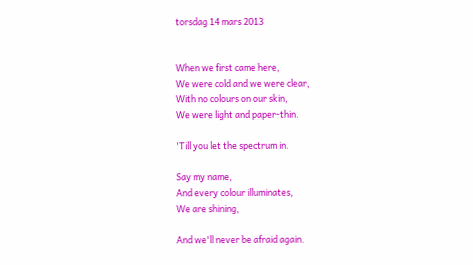torsdag 14 mars 2013


When we first came here,
We were cold and we were clear,
With no colours on our skin,
We were light and paper-thin.

'Till you let the spectrum in.

Say my name,
And every colour illuminates,
We are shining,

And we'll never be afraid again.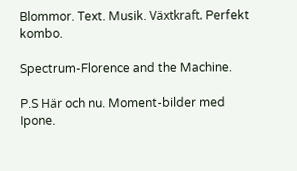Blommor. Text. Musik. Växtkraft. Perfekt kombo.

Spectrum-Florence and the Machine.

P.S Här och nu. Moment-bilder med Ipone.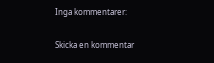Inga kommentarer:

Skicka en kommentar